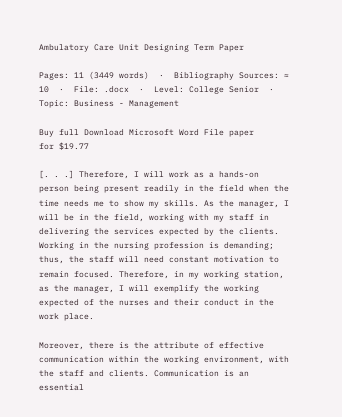Ambulatory Care Unit Designing Term Paper

Pages: 11 (3449 words)  ·  Bibliography Sources: ≈ 10  ·  File: .docx  ·  Level: College Senior  ·  Topic: Business - Management

Buy full Download Microsoft Word File paper
for $19.77

[. . .] Therefore, I will work as a hands-on person being present readily in the field when the time needs me to show my skills. As the manager, I will be in the field, working with my staff in delivering the services expected by the clients. Working in the nursing profession is demanding; thus, the staff will need constant motivation to remain focused. Therefore, in my working station, as the manager, I will exemplify the working expected of the nurses and their conduct in the work place.

Moreover, there is the attribute of effective communication within the working environment, with the staff and clients. Communication is an essential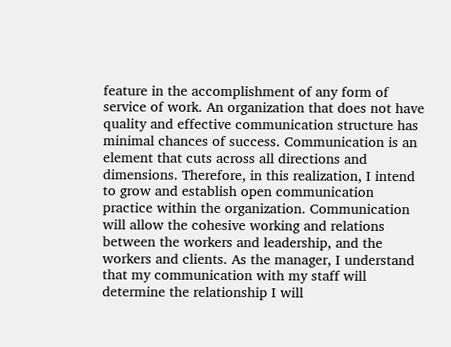feature in the accomplishment of any form of service of work. An organization that does not have quality and effective communication structure has minimal chances of success. Communication is an element that cuts across all directions and dimensions. Therefore, in this realization, I intend to grow and establish open communication practice within the organization. Communication will allow the cohesive working and relations between the workers and leadership, and the workers and clients. As the manager, I understand that my communication with my staff will determine the relationship I will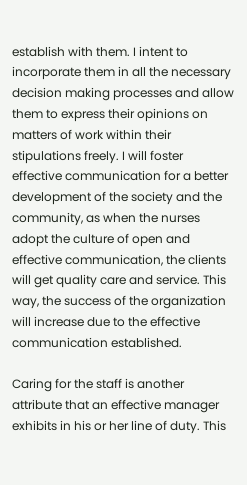establish with them. I intent to incorporate them in all the necessary decision making processes and allow them to express their opinions on matters of work within their stipulations freely. I will foster effective communication for a better development of the society and the community, as when the nurses adopt the culture of open and effective communication, the clients will get quality care and service. This way, the success of the organization will increase due to the effective communication established.

Caring for the staff is another attribute that an effective manager exhibits in his or her line of duty. This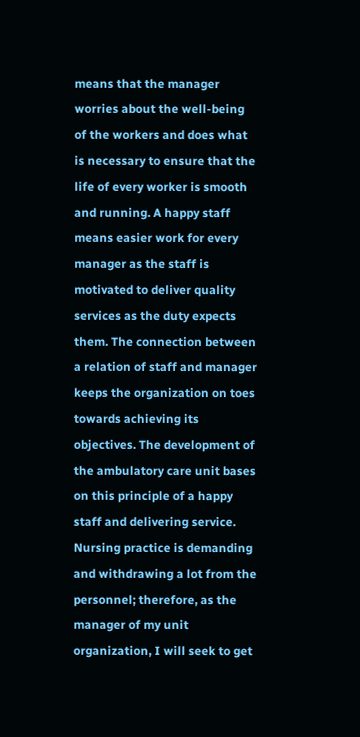means that the manager worries about the well-being of the workers and does what is necessary to ensure that the life of every worker is smooth and running. A happy staff means easier work for every manager as the staff is motivated to deliver quality services as the duty expects them. The connection between a relation of staff and manager keeps the organization on toes towards achieving its objectives. The development of the ambulatory care unit bases on this principle of a happy staff and delivering service. Nursing practice is demanding and withdrawing a lot from the personnel; therefore, as the manager of my unit organization, I will seek to get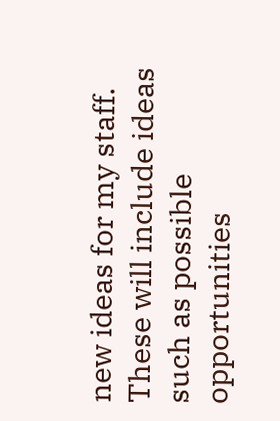new ideas for my staff. These will include ideas such as possible opportunities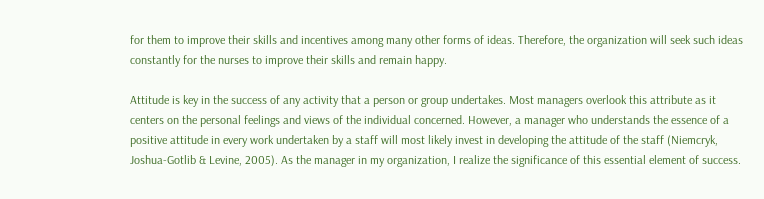for them to improve their skills and incentives among many other forms of ideas. Therefore, the organization will seek such ideas constantly for the nurses to improve their skills and remain happy.

Attitude is key in the success of any activity that a person or group undertakes. Most managers overlook this attribute as it centers on the personal feelings and views of the individual concerned. However, a manager who understands the essence of a positive attitude in every work undertaken by a staff will most likely invest in developing the attitude of the staff (Niemcryk, Joshua-Gotlib & Levine, 2005). As the manager in my organization, I realize the significance of this essential element of success.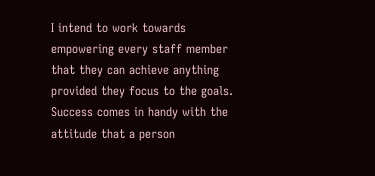I intend to work towards empowering every staff member that they can achieve anything provided they focus to the goals. Success comes in handy with the attitude that a person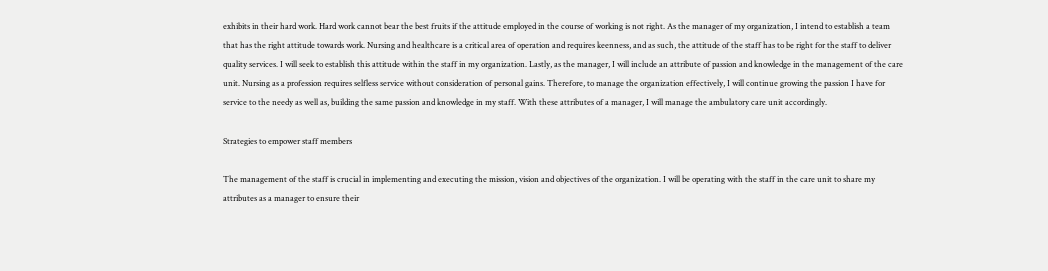exhibits in their hard work. Hard work cannot bear the best fruits if the attitude employed in the course of working is not right. As the manager of my organization, I intend to establish a team that has the right attitude towards work. Nursing and healthcare is a critical area of operation and requires keenness, and as such, the attitude of the staff has to be right for the staff to deliver quality services. I will seek to establish this attitude within the staff in my organization. Lastly, as the manager, I will include an attribute of passion and knowledge in the management of the care unit. Nursing as a profession requires selfless service without consideration of personal gains. Therefore, to manage the organization effectively, I will continue growing the passion I have for service to the needy as well as, building the same passion and knowledge in my staff. With these attributes of a manager, I will manage the ambulatory care unit accordingly.

Strategies to empower staff members

The management of the staff is crucial in implementing and executing the mission, vision and objectives of the organization. I will be operating with the staff in the care unit to share my attributes as a manager to ensure their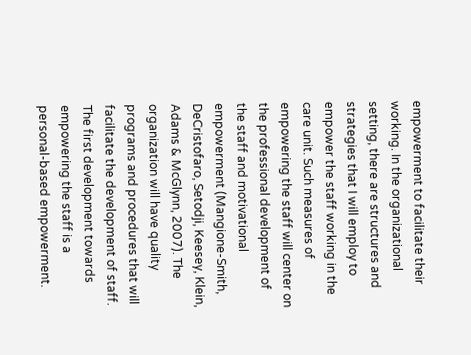empowerment to facilitate their working. In the organizational setting, there are structures and strategies that I will employ to empower the staff working in the care unit. Such measures of empowering the staff will center on the professional development of the staff and motivational empowerment (Mangione-Smith, DeCristofaro, Setodji, Keesey, Klein, Adams & McGlynn, 2007). The organization will have quality programs and procedures that will facilitate the development of staff. The first development towards empowering the staff is a personal-based empowerment.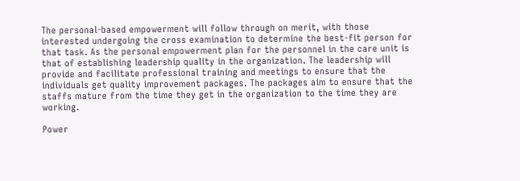The personal-based empowerment will follow through on merit, with those interested undergoing the cross examination to determine the best-fit person for that task. As the personal empowerment plan for the personnel in the care unit is that of establishing leadership quality in the organization. The leadership will provide and facilitate professional training and meetings to ensure that the individuals get quality improvement packages. The packages aim to ensure that the staffs mature from the time they get in the organization to the time they are working.

Power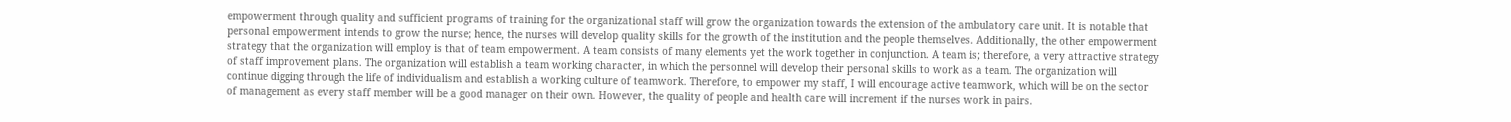empowerment through quality and sufficient programs of training for the organizational staff will grow the organization towards the extension of the ambulatory care unit. It is notable that personal empowerment intends to grow the nurse; hence, the nurses will develop quality skills for the growth of the institution and the people themselves. Additionally, the other empowerment strategy that the organization will employ is that of team empowerment. A team consists of many elements yet the work together in conjunction. A team is; therefore, a very attractive strategy of staff improvement plans. The organization will establish a team working character, in which the personnel will develop their personal skills to work as a team. The organization will continue digging through the life of individualism and establish a working culture of teamwork. Therefore, to empower my staff, I will encourage active teamwork, which will be on the sector of management as every staff member will be a good manager on their own. However, the quality of people and health care will increment if the nurses work in pairs.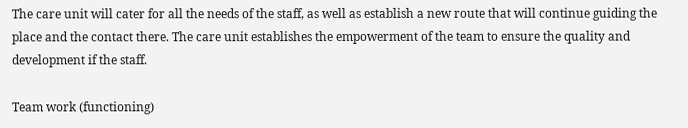The care unit will cater for all the needs of the staff, as well as establish a new route that will continue guiding the place and the contact there. The care unit establishes the empowerment of the team to ensure the quality and development if the staff.

Team work (functioning)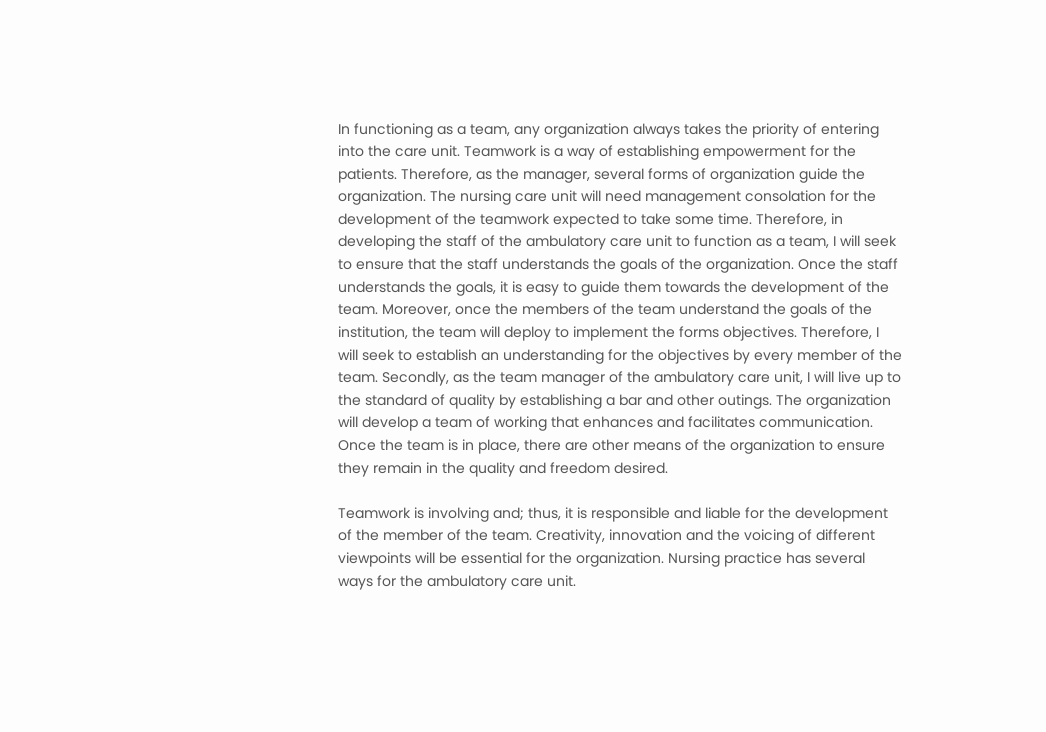In functioning as a team, any organization always takes the priority of entering into the care unit. Teamwork is a way of establishing empowerment for the patients. Therefore, as the manager, several forms of organization guide the organization. The nursing care unit will need management consolation for the development of the teamwork expected to take some time. Therefore, in developing the staff of the ambulatory care unit to function as a team, I will seek to ensure that the staff understands the goals of the organization. Once the staff understands the goals, it is easy to guide them towards the development of the team. Moreover, once the members of the team understand the goals of the institution, the team will deploy to implement the forms objectives. Therefore, I will seek to establish an understanding for the objectives by every member of the team. Secondly, as the team manager of the ambulatory care unit, I will live up to the standard of quality by establishing a bar and other outings. The organization will develop a team of working that enhances and facilitates communication. Once the team is in place, there are other means of the organization to ensure they remain in the quality and freedom desired.

Teamwork is involving and; thus, it is responsible and liable for the development of the member of the team. Creativity, innovation and the voicing of different viewpoints will be essential for the organization. Nursing practice has several ways for the ambulatory care unit.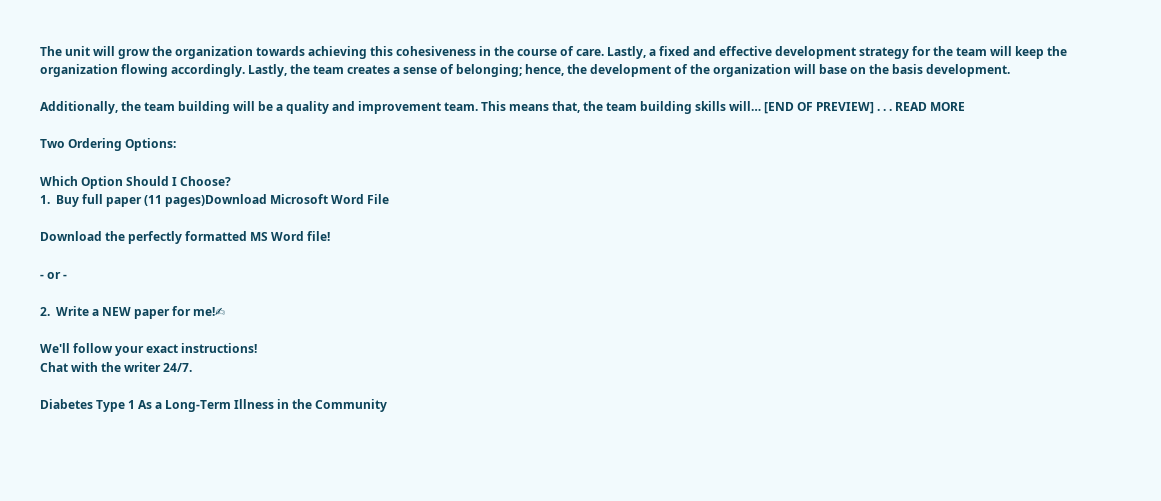The unit will grow the organization towards achieving this cohesiveness in the course of care. Lastly, a fixed and effective development strategy for the team will keep the organization flowing accordingly. Lastly, the team creates a sense of belonging; hence, the development of the organization will base on the basis development.

Additionally, the team building will be a quality and improvement team. This means that, the team building skills will… [END OF PREVIEW] . . . READ MORE

Two Ordering Options:

Which Option Should I Choose?
1.  Buy full paper (11 pages)Download Microsoft Word File

Download the perfectly formatted MS Word file!

- or -

2.  Write a NEW paper for me!✍

We'll follow your exact instructions!
Chat with the writer 24/7.

Diabetes Type 1 As a Long-Term Illness in the Community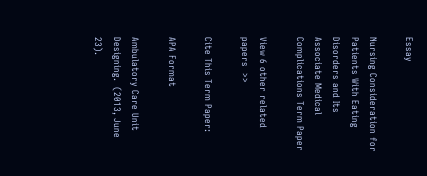Essay

Nursing Consideration for Patients With Eating Disorders and Its Associate Medical Complications Term Paper

View 6 other related papers  >>

Cite This Term Paper:

APA Format

Ambulatory Care Unit Designing.  (2013, June 23).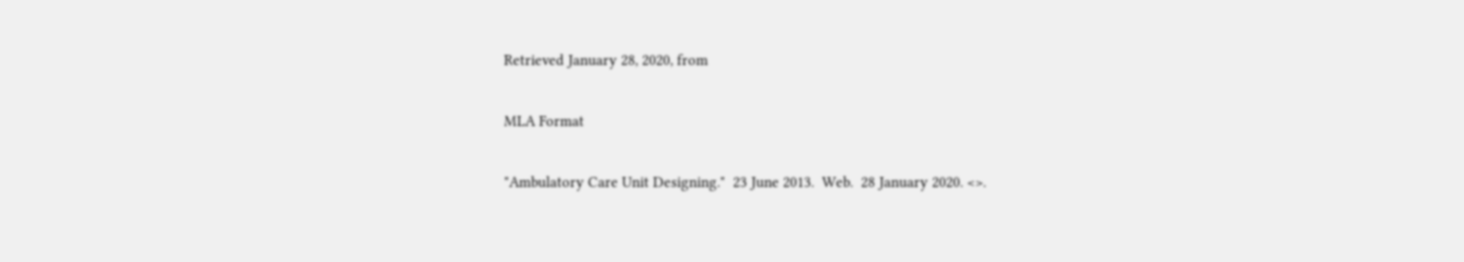Retrieved January 28, 2020, from

MLA Format

"Ambulatory Care Unit Designing."  23 June 2013.  Web.  28 January 2020. <>.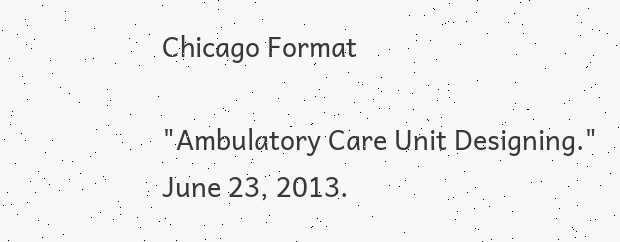Chicago Format

"Ambulatory Care Unit Designing."  June 23, 2013.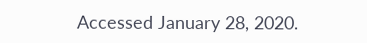Accessed January 28, 2020.